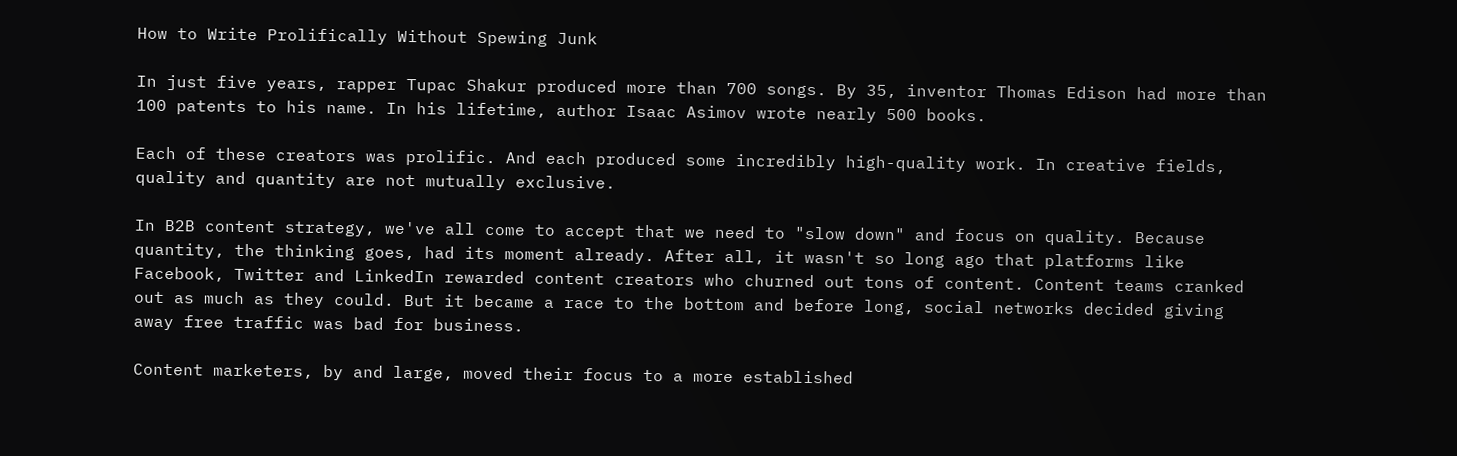How to Write Prolifically Without Spewing Junk

In just five years, rapper Tupac Shakur produced more than 700 songs. By 35, inventor Thomas Edison had more than 100 patents to his name. In his lifetime, author Isaac Asimov wrote nearly 500 books.

Each of these creators was prolific. And each produced some incredibly high-quality work. In creative fields, quality and quantity are not mutually exclusive.

In B2B content strategy, we've all come to accept that we need to "slow down" and focus on quality. Because quantity, the thinking goes, had its moment already. After all, it wasn't so long ago that platforms like Facebook, Twitter and LinkedIn rewarded content creators who churned out tons of content. Content teams cranked out as much as they could. But it became a race to the bottom and before long, social networks decided giving away free traffic was bad for business.

Content marketers, by and large, moved their focus to a more established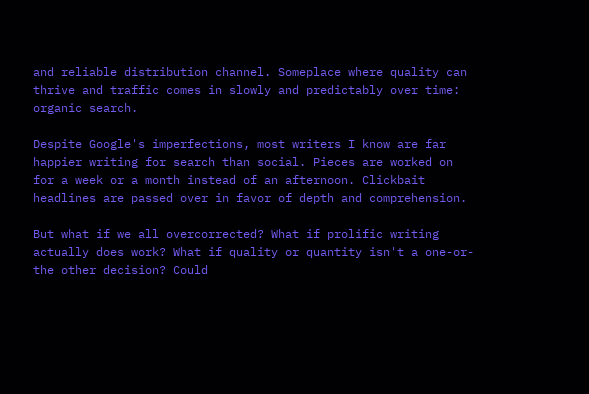and reliable distribution channel. Someplace where quality can thrive and traffic comes in slowly and predictably over time: organic search.

Despite Google's imperfections, most writers I know are far happier writing for search than social. Pieces are worked on for a week or a month instead of an afternoon. Clickbait headlines are passed over in favor of depth and comprehension.

But what if we all overcorrected? What if prolific writing actually does work? What if quality or quantity isn't a one-or-the other decision? Could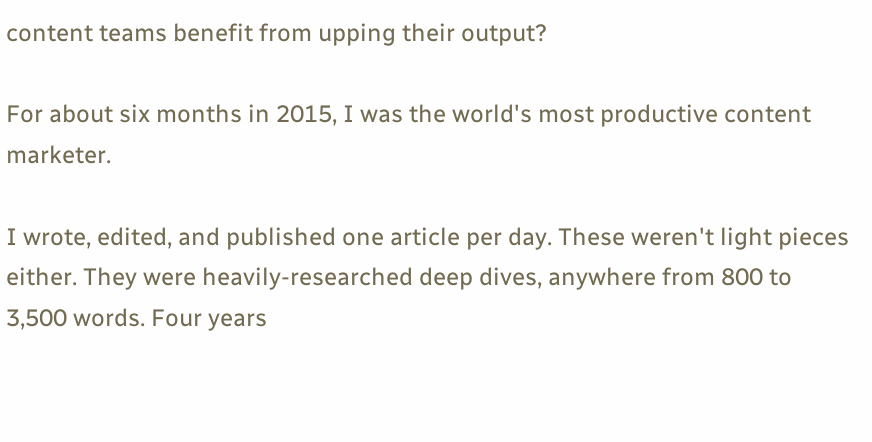content teams benefit from upping their output?

For about six months in 2015, I was the world's most productive content marketer.

I wrote, edited, and published one article per day. These weren't light pieces either. They were heavily-researched deep dives, anywhere from 800 to 3,500 words. Four years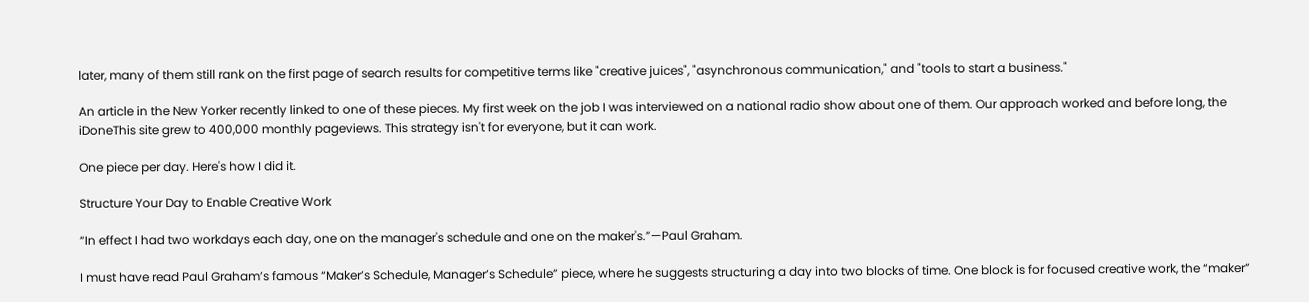later, many of them still rank on the first page of search results for competitive terms like "creative juices", "asynchronous communication," and "tools to start a business."

An article in the New Yorker recently linked to one of these pieces. My first week on the job I was interviewed on a national radio show about one of them. Our approach worked and before long, the iDoneThis site grew to 400,000 monthly pageviews. This strategy isn't for everyone, but it can work.

One piece per day. Here's how I did it.

Structure Your Day to Enable Creative Work

“In effect I had two workdays each day, one on the manager's schedule and one on the maker's.”—Paul Graham.

I must have read Paul Graham’s famous “Maker’s Schedule, Manager’s Schedule” piece, where he suggests structuring a day into two blocks of time. One block is for focused creative work, the “maker”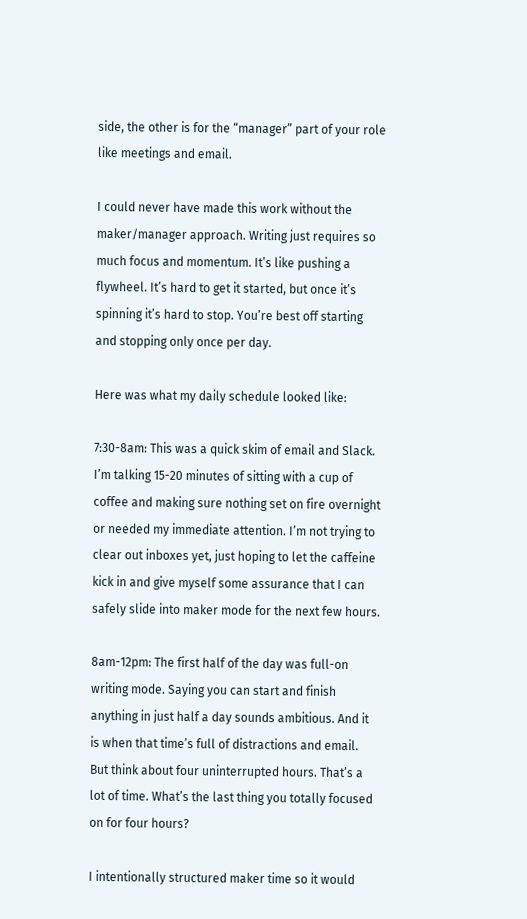side, the other is for the “manager” part of your role like meetings and email.

I could never have made this work without the maker/manager approach. Writing just requires so much focus and momentum. It’s like pushing a flywheel. It’s hard to get it started, but once it’s spinning it’s hard to stop. You’re best off starting and stopping only once per day.

Here was what my daily schedule looked like:

7:30-8am: This was a quick skim of email and Slack. I’m talking 15-20 minutes of sitting with a cup of coffee and making sure nothing set on fire overnight or needed my immediate attention. I’m not trying to clear out inboxes yet, just hoping to let the caffeine kick in and give myself some assurance that I can safely slide into maker mode for the next few hours.

8am-12pm: The first half of the day was full-on writing mode. Saying you can start and finish anything in just half a day sounds ambitious. And it is when that time’s full of distractions and email. But think about four uninterrupted hours. That’s a lot of time. What’s the last thing you totally focused on for four hours?

I intentionally structured maker time so it would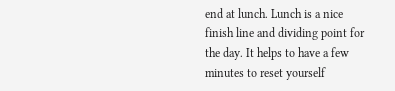end at lunch. Lunch is a nice finish line and dividing point for the day. It helps to have a few minutes to reset yourself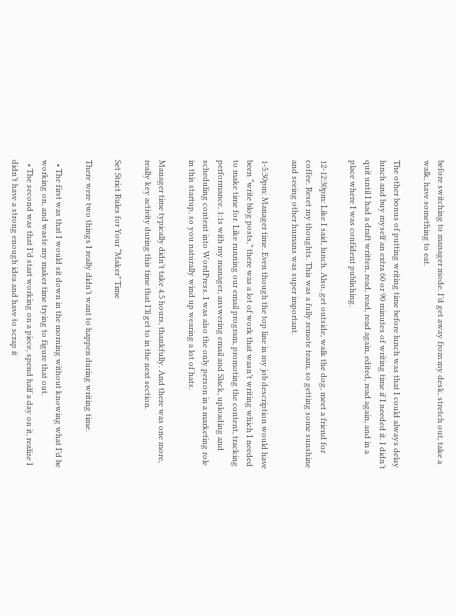before switching to manager mode. I’d get away from my desk, stretch out, take a walk, have something to eat.

The other bonus of putting writing time before lunch was that I could always delay lunch and buy myself an extra 60 or 90 minutes of writing time if I needed it. I didn’t quit until I had a draft written, read, read, read again, edited, read again, and in a place where I was confident publishing.

12-12:30pm: Like I said, lunch. Also, get outside, walk the dog, meet a friend for coffee. Reset my thoughts. This was a fully remote team, so getting some sunshine and seeing other humans was super important.

1-5:30pm: Manager time. Even though the top line in my job description would have been “write blog posts,” there was a lot of work that wasn’t writing which I needed to make time for. Like running our email program, promoting the content, tracking performance, 1:1s with my manager, answering email and Slack, uploading and scheduling content into WordPress. I was also the only person in a marketing role in this startup, so you naturally wind up wearing a lot of hats.

Manager time typically didn’t take 4.5 hours, thankfully. And there was one more, really key activity during this time that I’ll get to in the next section.

Set Strict Rules for Your “Maker” Time

There were two things I really didn’t want to happen during writing time.

  • The first was that I would sit down in the morning without knowing what I’d be working on, and waste my maker time trying to figure that out.
  • The second was that I’d start working on a piece, spend half a day on it, realize I didn’t have a strong enough idea and have to scrap it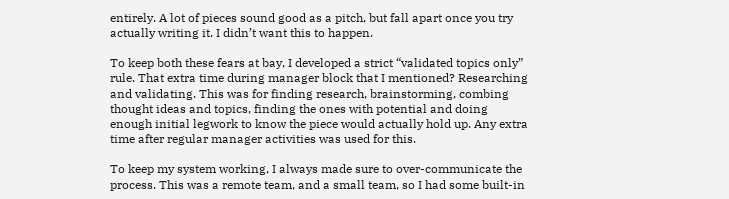entirely. A lot of pieces sound good as a pitch, but fall apart once you try actually writing it. I didn’t want this to happen.

To keep both these fears at bay, I developed a strict “validated topics only” rule. That extra time during manager block that I mentioned? Researching and validating. This was for finding research, brainstorming, combing thought ideas and topics, finding the ones with potential and doing enough initial legwork to know the piece would actually hold up. Any extra time after regular manager activities was used for this.

To keep my system working, I always made sure to over-communicate the process. This was a remote team, and a small team, so I had some built-in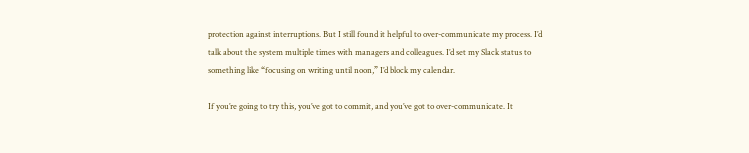protection against interruptions. But I still found it helpful to over-communicate my process. I’d talk about the system multiple times with managers and colleagues. I’d set my Slack status to something like “focusing on writing until noon,” I’d block my calendar.

If you’re going to try this, you’ve got to commit, and you’ve got to over-communicate. It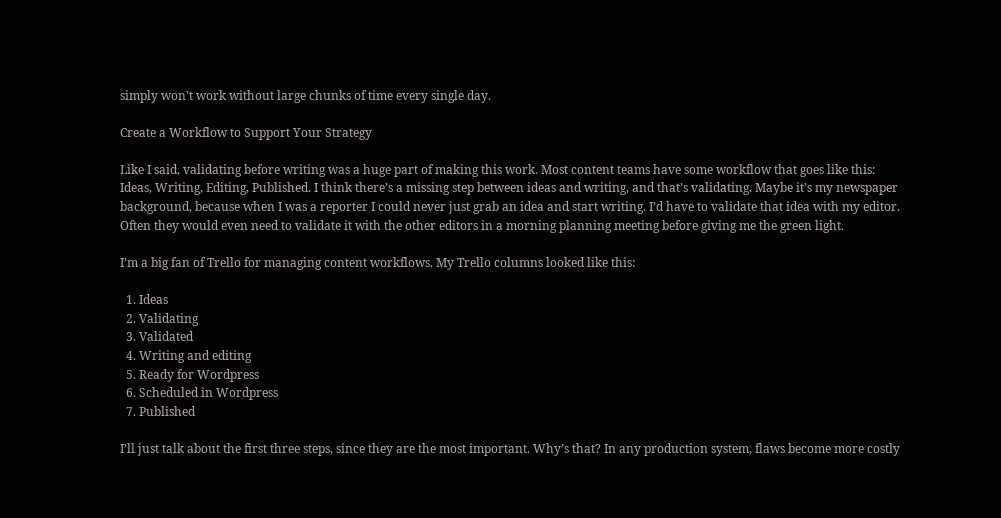simply won't work without large chunks of time every single day.

Create a Workflow to Support Your Strategy

Like I said, validating before writing was a huge part of making this work. Most content teams have some workflow that goes like this: Ideas, Writing, Editing, Published. I think there’s a missing step between ideas and writing, and that’s validating. Maybe it’s my newspaper background, because when I was a reporter I could never just grab an idea and start writing. I’d have to validate that idea with my editor. Often they would even need to validate it with the other editors in a morning planning meeting before giving me the green light.

I’m a big fan of Trello for managing content workflows. My Trello columns looked like this:

  1. Ideas
  2. Validating
  3. Validated
  4. Writing and editing
  5. Ready for Wordpress
  6. Scheduled in Wordpress
  7. Published

I’ll just talk about the first three steps, since they are the most important. Why’s that? In any production system, flaws become more costly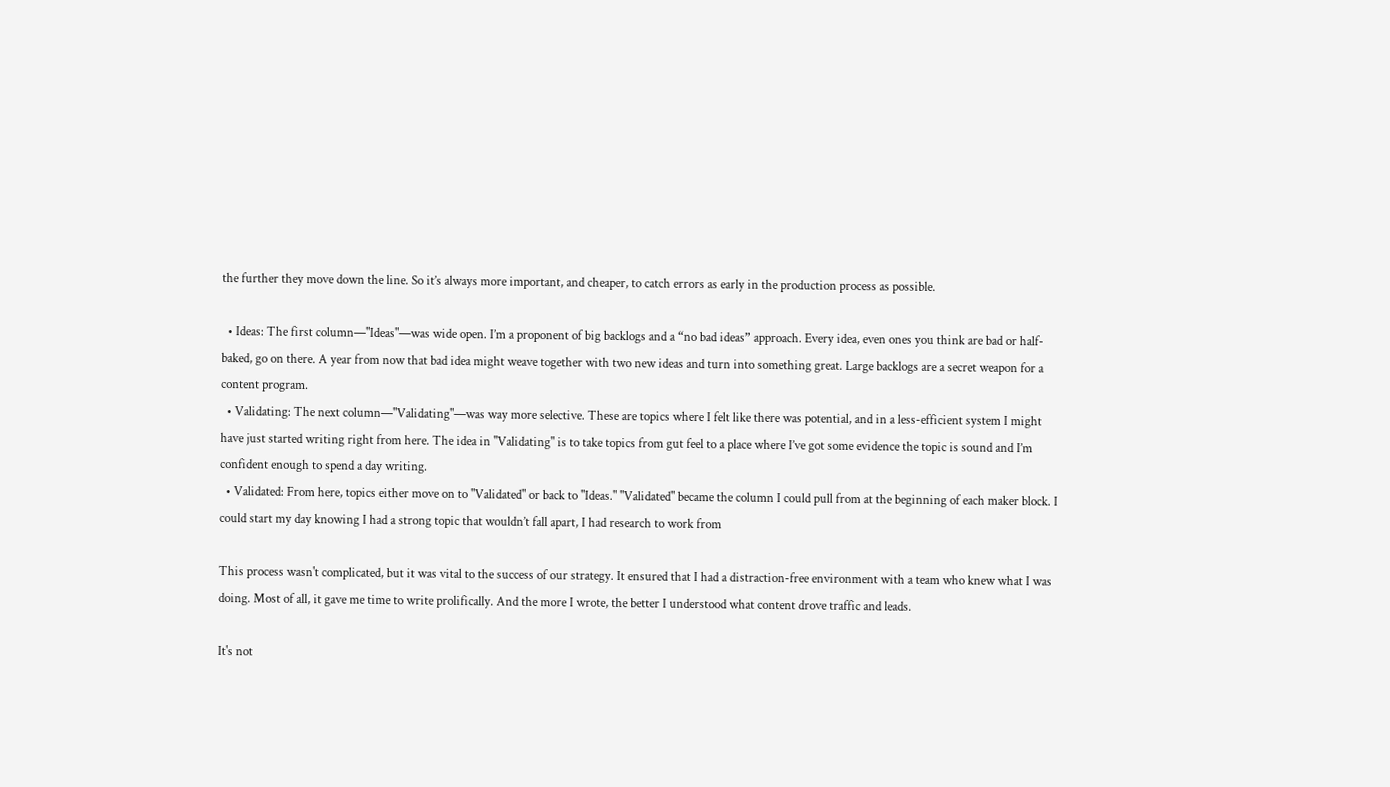the further they move down the line. So it’s always more important, and cheaper, to catch errors as early in the production process as possible.

  • Ideas: The first column—"Ideas"—was wide open. I’m a proponent of big backlogs and a “no bad ideas” approach. Every idea, even ones you think are bad or half-baked, go on there. A year from now that bad idea might weave together with two new ideas and turn into something great. Large backlogs are a secret weapon for a content program.
  • Validating: The next column—"Validating"—was way more selective. These are topics where I felt like there was potential, and in a less-efficient system I might have just started writing right from here. The idea in "Validating" is to take topics from gut feel to a place where I’ve got some evidence the topic is sound and I’m confident enough to spend a day writing.
  • Validated: From here, topics either move on to "Validated" or back to "Ideas." "Validated" became the column I could pull from at the beginning of each maker block. I could start my day knowing I had a strong topic that wouldn’t fall apart, I had research to work from

This process wasn't complicated, but it was vital to the success of our strategy. It ensured that I had a distraction-free environment with a team who knew what I was doing. Most of all, it gave me time to write prolifically. And the more I wrote, the better I understood what content drove traffic and leads.

It's not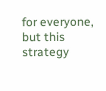for everyone, but this strategy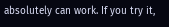absolutely can work. If you try it,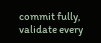commit fully, validate every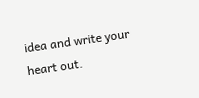idea and write your heart out.